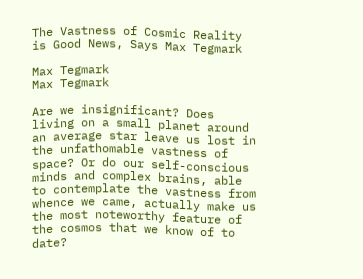The Vastness of Cosmic Reality is Good News, Says Max Tegmark

Max Tegmark
Max Tegmark

Are we insignificant? Does living on a small planet around an average star leave us lost in the unfathomable vastness of space? Or do our self-conscious minds and complex brains, able to contemplate the vastness from whence we came, actually make us the most noteworthy feature of the cosmos that we know of to date?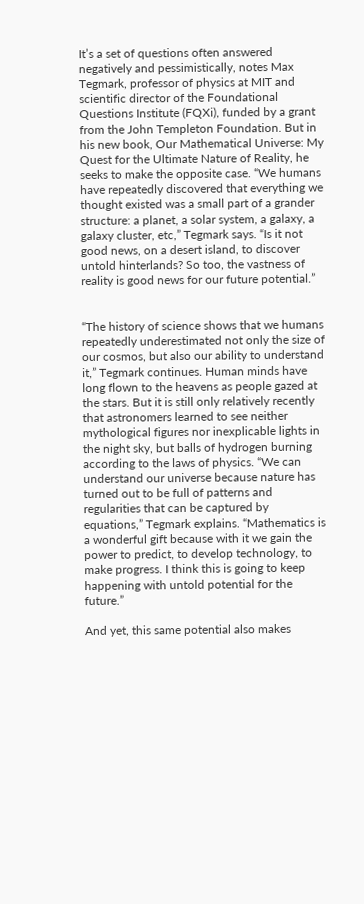It’s a set of questions often answered negatively and pessimistically, notes Max Tegmark, professor of physics at MIT and scientific director of the Foundational Questions Institute (FQXi), funded by a grant from the John Templeton Foundation. But in his new book, Our Mathematical Universe: My Quest for the Ultimate Nature of Reality, he seeks to make the opposite case. “We humans have repeatedly discovered that everything we thought existed was a small part of a grander structure: a planet, a solar system, a galaxy, a galaxy cluster, etc,” Tegmark says. “Is it not good news, on a desert island, to discover untold hinterlands? So too, the vastness of reality is good news for our future potential.”


“The history of science shows that we humans repeatedly underestimated not only the size of our cosmos, but also our ability to understand it,” Tegmark continues. Human minds have long flown to the heavens as people gazed at the stars. But it is still only relatively recently that astronomers learned to see neither mythological figures nor inexplicable lights in the night sky, but balls of hydrogen burning according to the laws of physics. “We can understand our universe because nature has turned out to be full of patterns and regularities that can be captured by equations,” Tegmark explains. “Mathematics is a wonderful gift because with it we gain the power to predict, to develop technology, to make progress. I think this is going to keep happening with untold potential for the future.”

And yet, this same potential also makes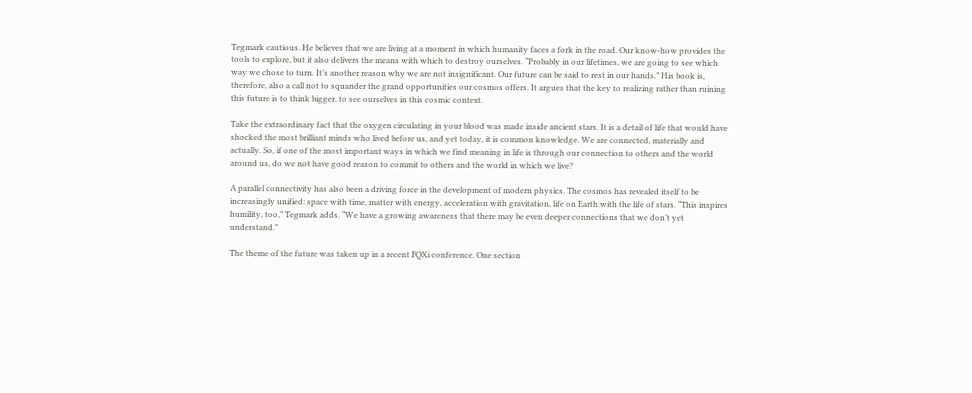Tegmark cautious. He believes that we are living at a moment in which humanity faces a fork in the road. Our know-how provides the tools to explore, but it also delivers the means with which to destroy ourselves. “Probably in our lifetimes, we are going to see which way we chose to turn. It’s another reason why we are not insignificant. Our future can be said to rest in our hands.” His book is, therefore, also a call not to squander the grand opportunities our cosmos offers. It argues that the key to realizing rather than ruining this future is to think bigger, to see ourselves in this cosmic context.

Take the extraordinary fact that the oxygen circulating in your blood was made inside ancient stars. It is a detail of life that would have shocked the most brilliant minds who lived before us, and yet today, it is common knowledge. We are connected, materially and actually. So, if one of the most important ways in which we find meaning in life is through our connection to others and the world around us, do we not have good reason to commit to others and the world in which we live?

A parallel connectivity has also been a driving force in the development of modern physics. The cosmos has revealed itself to be increasingly unified: space with time, matter with energy, acceleration with gravitation, life on Earth with the life of stars. “This inspires humility, too,” Tegmark adds. “We have a growing awareness that there may be even deeper connections that we don’t yet understand.”

The theme of the future was taken up in a recent FQXi conference. One section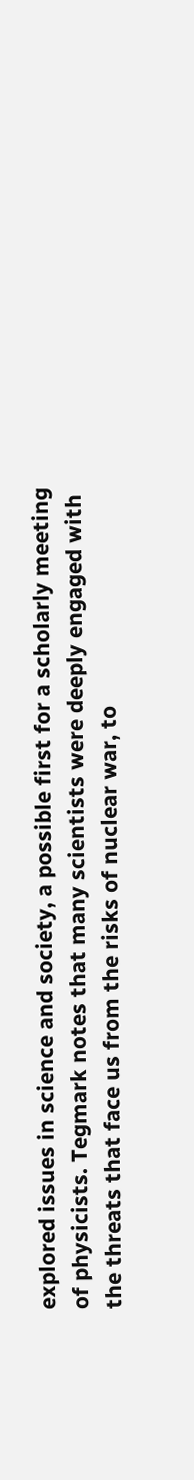explored issues in science and society, a possible first for a scholarly meeting of physicists. Tegmark notes that many scientists were deeply engaged with the threats that face us from the risks of nuclear war, to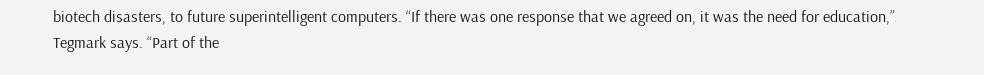biotech disasters, to future superintelligent computers. “If there was one response that we agreed on, it was the need for education,” Tegmark says. “Part of the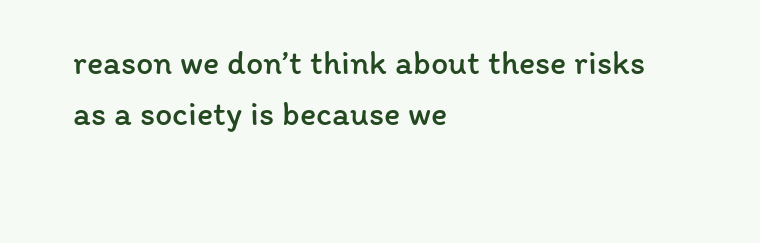reason we don’t think about these risks as a society is because we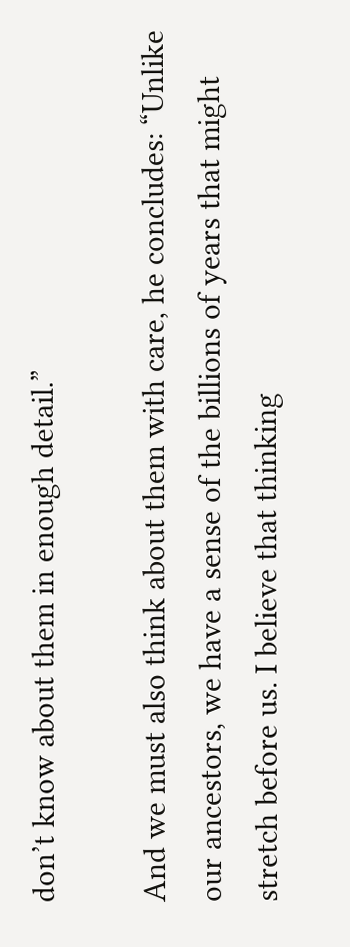don’t know about them in enough detail.”

And we must also think about them with care, he concludes: “Unlike our ancestors, we have a sense of the billions of years that might stretch before us. I believe that thinking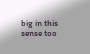big in this sense too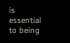is essential to being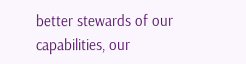better stewards of our capabilities, our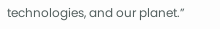technologies, and our planet.”